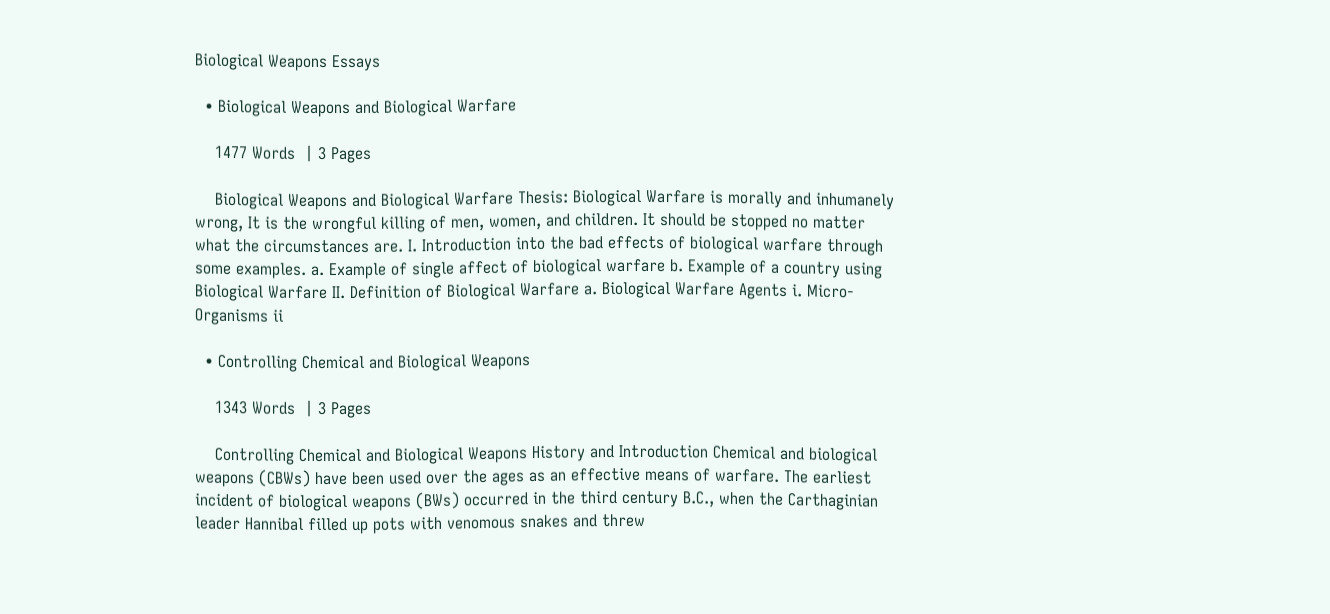Biological Weapons Essays

  • Biological Weapons and Biological Warfare

    1477 Words  | 3 Pages

    Biological Weapons and Biological Warfare Thesis: Biological Warfare is morally and inhumanely wrong, It is the wrongful killing of men, women, and children. It should be stopped no matter what the circumstances are. I. Introduction into the bad effects of biological warfare through some examples. a. Example of single affect of biological warfare b. Example of a country using Biological Warfare II. Definition of Biological Warfare a. Biological Warfare Agents i. Micro-Organisms ii

  • Controlling Chemical and Biological Weapons

    1343 Words  | 3 Pages

    Controlling Chemical and Biological Weapons History and Introduction Chemical and biological weapons (CBWs) have been used over the ages as an effective means of warfare. The earliest incident of biological weapons (BWs) occurred in the third century B.C., when the Carthaginian leader Hannibal filled up pots with venomous snakes and threw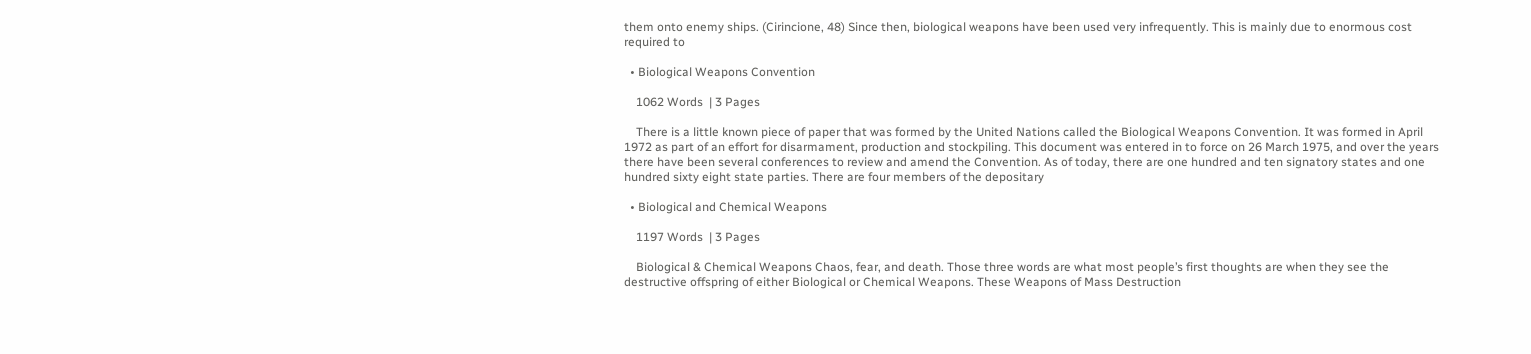them onto enemy ships. (Cirincione, 48) Since then, biological weapons have been used very infrequently. This is mainly due to enormous cost required to

  • Biological Weapons Convention

    1062 Words  | 3 Pages

    There is a little known piece of paper that was formed by the United Nations called the Biological Weapons Convention. It was formed in April 1972 as part of an effort for disarmament, production and stockpiling. This document was entered in to force on 26 March 1975, and over the years there have been several conferences to review and amend the Convention. As of today, there are one hundred and ten signatory states and one hundred sixty eight state parties. There are four members of the depositary

  • Biological and Chemical Weapons

    1197 Words  | 3 Pages

    Biological & Chemical Weapons Chaos, fear, and death. Those three words are what most people’s first thoughts are when they see the destructive offspring of either Biological or Chemical Weapons. These Weapons of Mass Destruction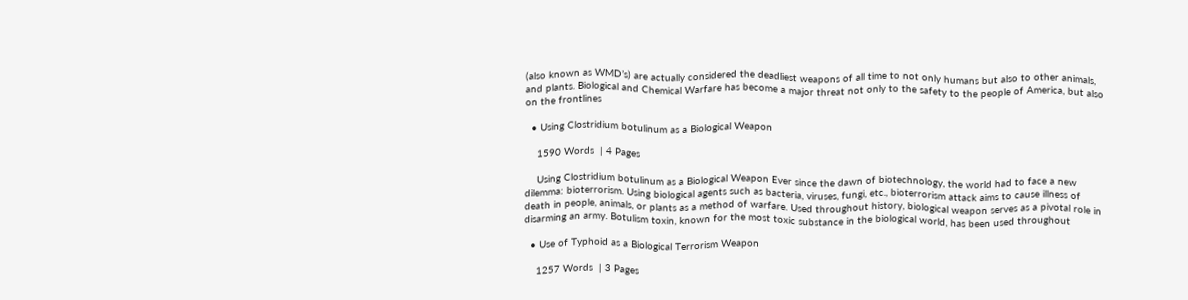(also known as WMD’s) are actually considered the deadliest weapons of all time to not only humans but also to other animals, and plants. Biological and Chemical Warfare has become a major threat not only to the safety to the people of America, but also on the frontlines

  • Using Clostridium botulinum as a Biological Weapon

    1590 Words  | 4 Pages

    Using Clostridium botulinum as a Biological Weapon Ever since the dawn of biotechnology, the world had to face a new dilemma: bioterrorism. Using biological agents such as bacteria, viruses, fungi, etc., bioterrorism attack aims to cause illness of death in people, animals, or plants as a method of warfare. Used throughout history, biological weapon serves as a pivotal role in disarming an army. Botulism toxin, known for the most toxic substance in the biological world, has been used throughout

  • Use of Typhoid as a Biological Terrorism Weapon

    1257 Words  | 3 Pages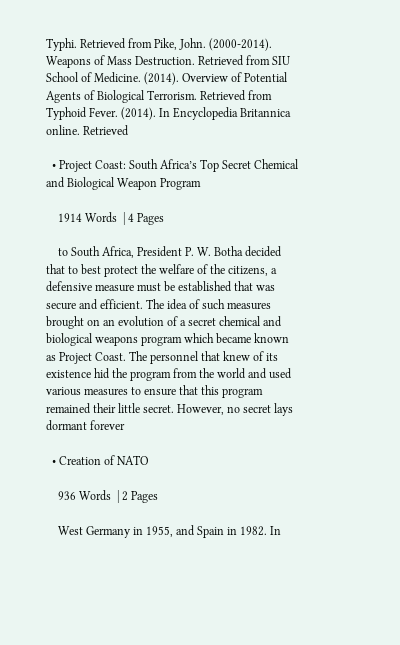Typhi. Retrieved from Pike, John. (2000-2014). Weapons of Mass Destruction. Retrieved from SIU School of Medicine. (2014). Overview of Potential Agents of Biological Terrorism. Retrieved from Typhoid Fever. (2014). In Encyclopedia Britannica online. Retrieved

  • Project Coast: South Africa’s Top Secret Chemical and Biological Weapon Program

    1914 Words  | 4 Pages

    to South Africa, President P. W. Botha decided that to best protect the welfare of the citizens, a defensive measure must be established that was secure and efficient. The idea of such measures brought on an evolution of a secret chemical and biological weapons program which became known as Project Coast. The personnel that knew of its existence hid the program from the world and used various measures to ensure that this program remained their little secret. However, no secret lays dormant forever

  • Creation of NATO

    936 Words  | 2 Pages

    West Germany in 1955, and Spain in 1982. In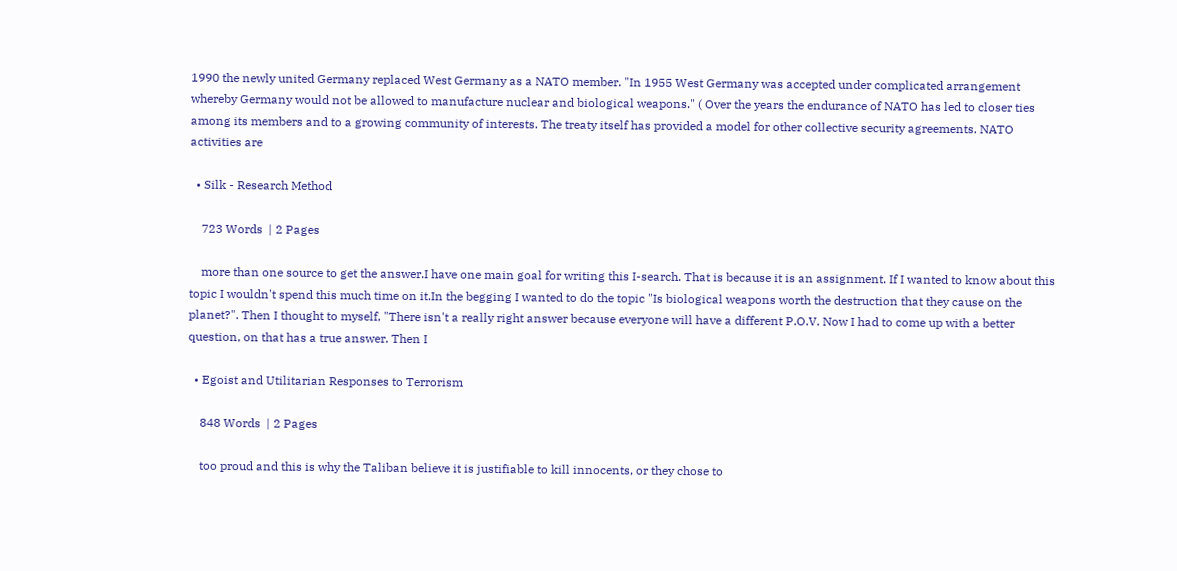1990 the newly united Germany replaced West Germany as a NATO member. "In 1955 West Germany was accepted under complicated arrangement whereby Germany would not be allowed to manufacture nuclear and biological weapons." ( Over the years the endurance of NATO has led to closer ties among its members and to a growing community of interests. The treaty itself has provided a model for other collective security agreements. NATO activities are

  • Silk - Research Method

    723 Words  | 2 Pages

    more than one source to get the answer.I have one main goal for writing this I-search. That is because it is an assignment. If I wanted to know about this topic I wouldn't spend this much time on it.In the begging I wanted to do the topic "Is biological weapons worth the destruction that they cause on the planet?". Then I thought to myself, "There isn't a really right answer because everyone will have a different P.O.V. Now I had to come up with a better question, on that has a true answer. Then I

  • Egoist and Utilitarian Responses to Terrorism

    848 Words  | 2 Pages

    too proud and this is why the Taliban believe it is justifiable to kill innocents, or they chose to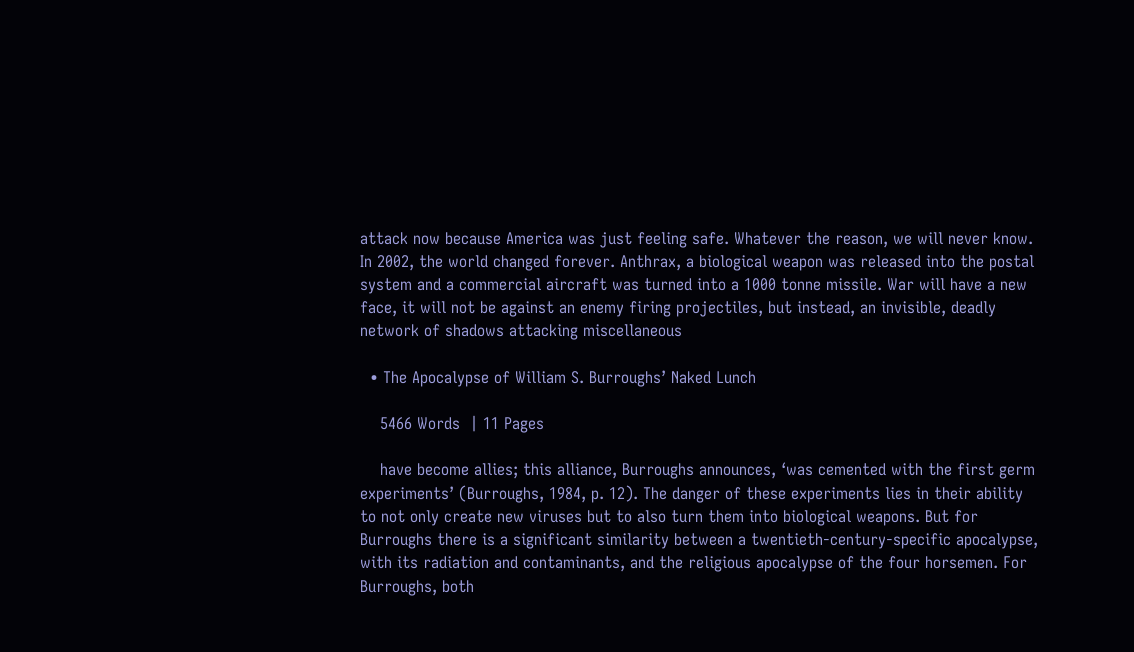attack now because America was just feeling safe. Whatever the reason, we will never know. In 2002, the world changed forever. Anthrax, a biological weapon was released into the postal system and a commercial aircraft was turned into a 1000 tonne missile. War will have a new face, it will not be against an enemy firing projectiles, but instead, an invisible, deadly network of shadows attacking miscellaneous

  • The Apocalypse of William S. Burroughs’ Naked Lunch

    5466 Words  | 11 Pages

    have become allies; this alliance, Burroughs announces, ‘was cemented with the first germ experiments’ (Burroughs, 1984, p. 12). The danger of these experiments lies in their ability to not only create new viruses but to also turn them into biological weapons. But for Burroughs there is a significant similarity between a twentieth-century-specific apocalypse, with its radiation and contaminants, and the religious apocalypse of the four horsemen. For Burroughs, both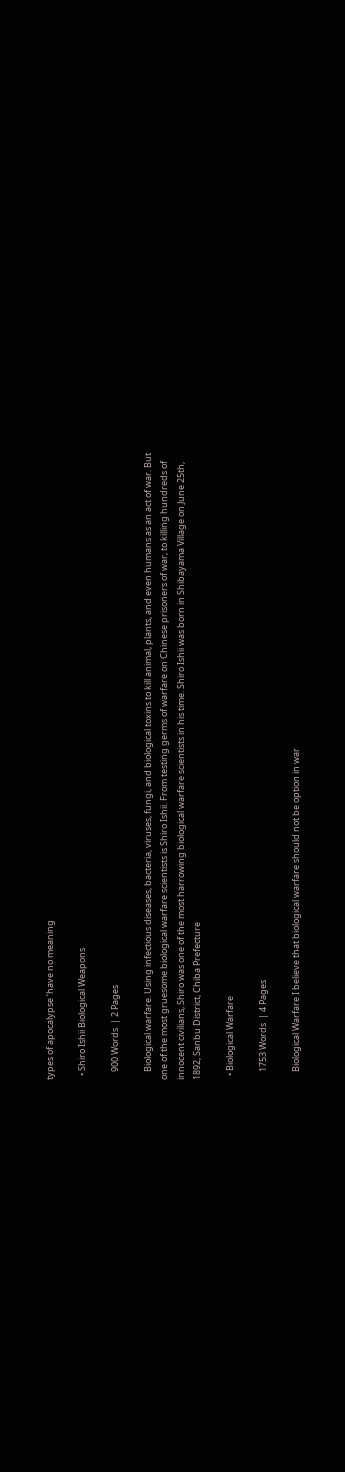types of apocalypse ‘have no meaning

  • Shiro Ishii Biological Weapons

    900 Words  | 2 Pages

    Biological warfare. Using infectious diseases, bacteria, viruses, fungi, and biological toxins to kill animal, plants, and even humans as an act of war. But one of the most gruesome biological warfare scientists is Shiro Ishii. From testing germs of warfare on Chinese prisoners of war, to killing hundreds of innocent civilians, Shiro was one of the most harrowing biological warfare scientists in his time. Shiro Ishii was born in Shibayama Village on June 25th, 1892, Sanbu District, Chiba Prefecture

  • Biological Warfare

    1753 Words  | 4 Pages

    Biological Warfare I believe that biological warfare should not be option in war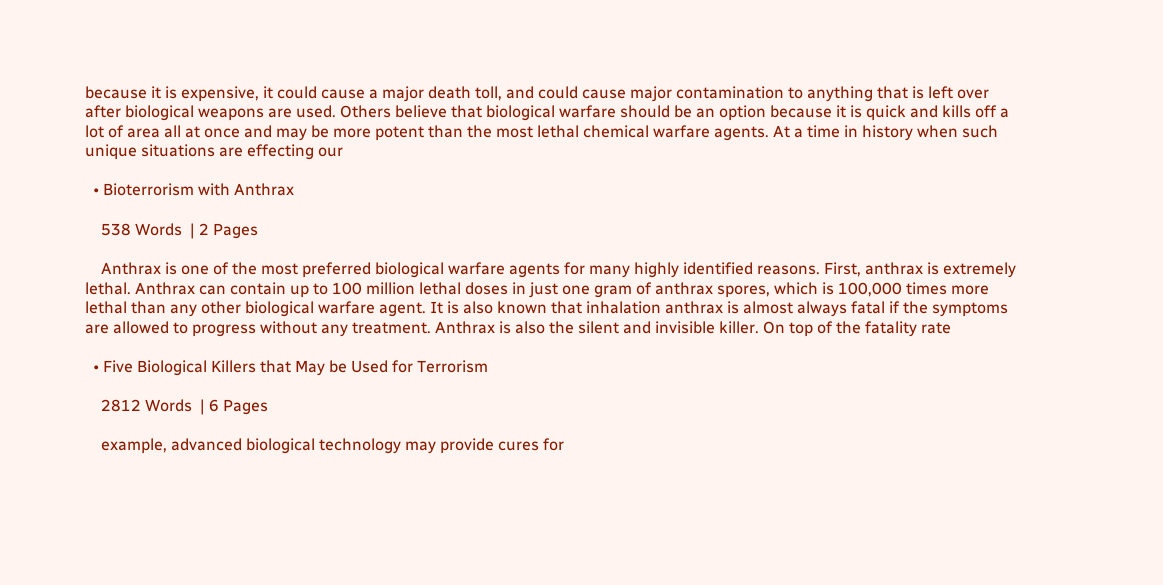because it is expensive, it could cause a major death toll, and could cause major contamination to anything that is left over after biological weapons are used. Others believe that biological warfare should be an option because it is quick and kills off a lot of area all at once and may be more potent than the most lethal chemical warfare agents. At a time in history when such unique situations are effecting our

  • Bioterrorism with Anthrax

    538 Words  | 2 Pages

    Anthrax is one of the most preferred biological warfare agents for many highly identified reasons. First, anthrax is extremely lethal. Anthrax can contain up to 100 million lethal doses in just one gram of anthrax spores, which is 100,000 times more lethal than any other biological warfare agent. It is also known that inhalation anthrax is almost always fatal if the symptoms are allowed to progress without any treatment. Anthrax is also the silent and invisible killer. On top of the fatality rate

  • Five Biological Killers that May be Used for Terrorism

    2812 Words  | 6 Pages

    example, advanced biological technology may provide cures for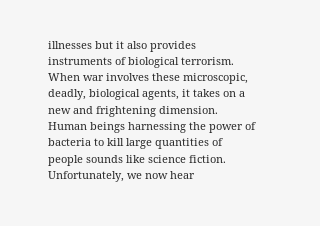illnesses but it also provides instruments of biological terrorism. When war involves these microscopic, deadly, biological agents, it takes on a new and frightening dimension. Human beings harnessing the power of bacteria to kill large quantities of people sounds like science fiction. Unfortunately, we now hear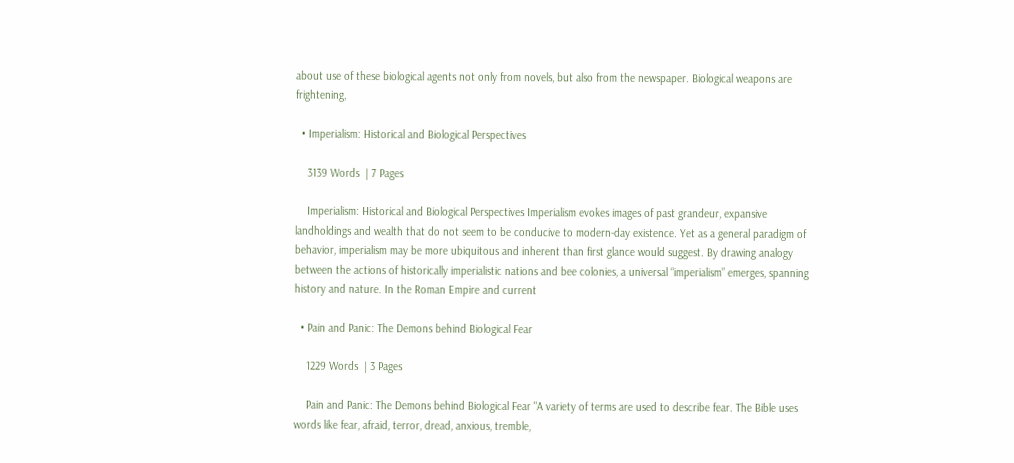about use of these biological agents not only from novels, but also from the newspaper. Biological weapons are frightening,

  • Imperialism: Historical and Biological Perspectives

    3139 Words  | 7 Pages

    Imperialism: Historical and Biological Perspectives Imperialism evokes images of past grandeur, expansive landholdings and wealth that do not seem to be conducive to modern-day existence. Yet as a general paradigm of behavior, imperialism may be more ubiquitous and inherent than first glance would suggest. By drawing analogy between the actions of historically imperialistic nations and bee colonies, a universal “imperialism” emerges, spanning history and nature. In the Roman Empire and current

  • Pain and Panic: The Demons behind Biological Fear

    1229 Words  | 3 Pages

    Pain and Panic: The Demons behind Biological Fear "A variety of terms are used to describe fear. The Bible uses words like fear, afraid, terror, dread, anxious, tremble,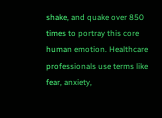shake, and quake over 850 times to portray this core human emotion. Healthcare professionals use terms like fear, anxiety,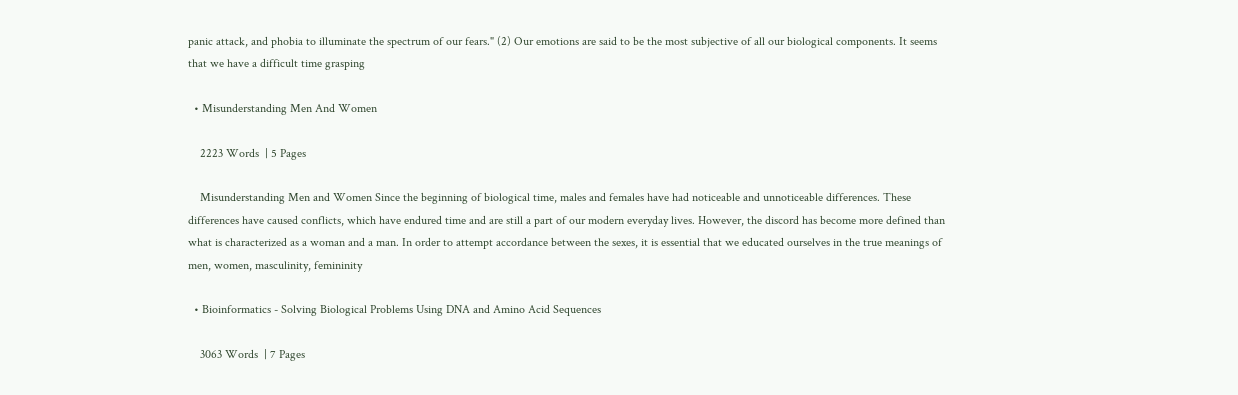panic attack, and phobia to illuminate the spectrum of our fears." (2) Our emotions are said to be the most subjective of all our biological components. It seems that we have a difficult time grasping

  • Misunderstanding Men And Women

    2223 Words  | 5 Pages

    Misunderstanding Men and Women Since the beginning of biological time, males and females have had noticeable and unnoticeable differences. These differences have caused conflicts, which have endured time and are still a part of our modern everyday lives. However, the discord has become more defined than what is characterized as a woman and a man. In order to attempt accordance between the sexes, it is essential that we educated ourselves in the true meanings of men, women, masculinity, femininity

  • Bioinformatics - Solving Biological Problems Using DNA and Amino Acid Sequences

    3063 Words  | 7 Pages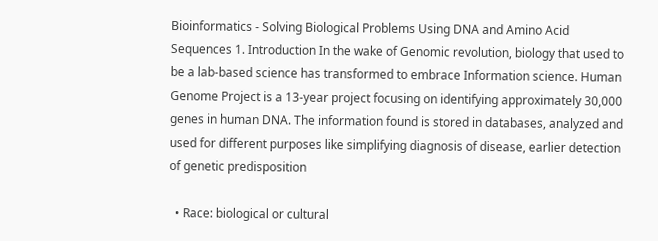Bioinformatics - Solving Biological Problems Using DNA and Amino Acid Sequences 1. Introduction In the wake of Genomic revolution, biology that used to be a lab-based science has transformed to embrace Information science. Human Genome Project is a 13-year project focusing on identifying approximately 30,000 genes in human DNA. The information found is stored in databases, analyzed and used for different purposes like simplifying diagnosis of disease, earlier detection of genetic predisposition

  • Race: biological or cultural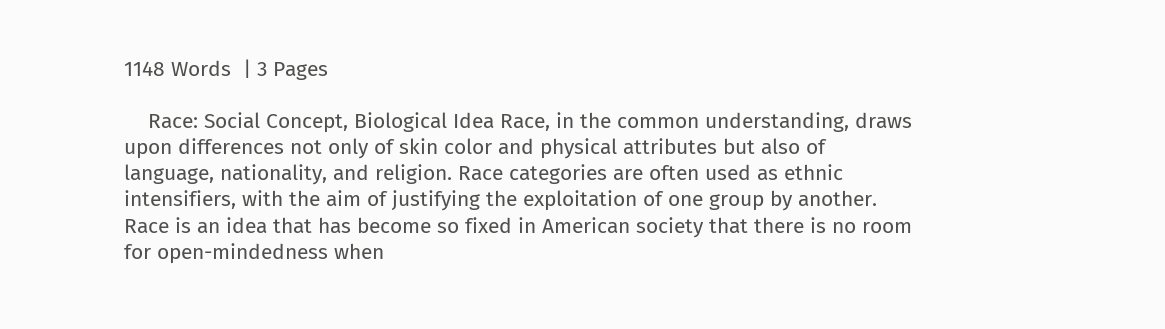1148 Words  | 3 Pages

    Race: Social Concept, Biological Idea Race, in the common understanding, draws upon differences not only of skin color and physical attributes but also of language, nationality, and religion. Race categories are often used as ethnic intensifiers, with the aim of justifying the exploitation of one group by another. Race is an idea that has become so fixed in American society that there is no room for open-mindedness when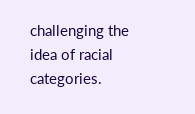challenging the idea of racial categories.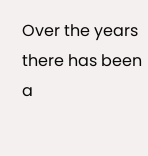Over the years there has been a